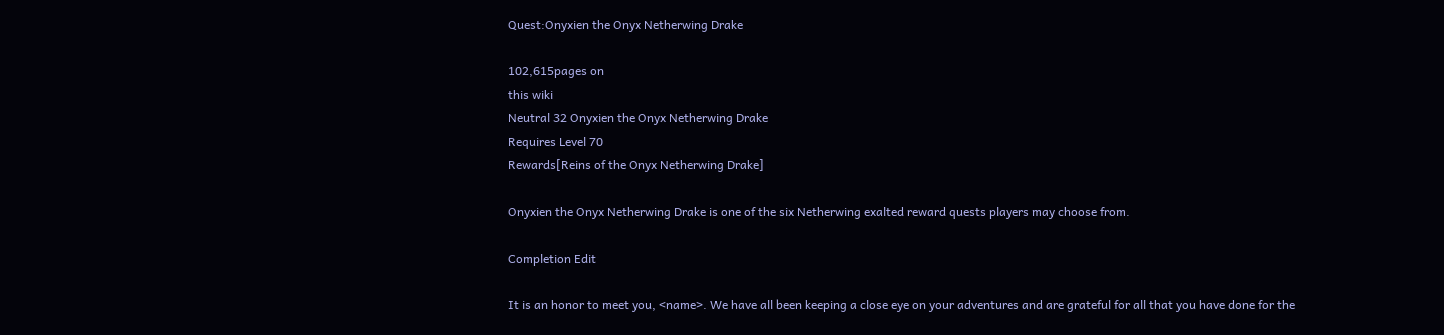Quest:Onyxien the Onyx Netherwing Drake

102,615pages on
this wiki
Neutral 32 Onyxien the Onyx Netherwing Drake
Requires Level 70
Rewards[Reins of the Onyx Netherwing Drake]

Onyxien the Onyx Netherwing Drake is one of the six Netherwing exalted reward quests players may choose from.

Completion Edit

It is an honor to meet you, <name>. We have all been keeping a close eye on your adventures and are grateful for all that you have done for the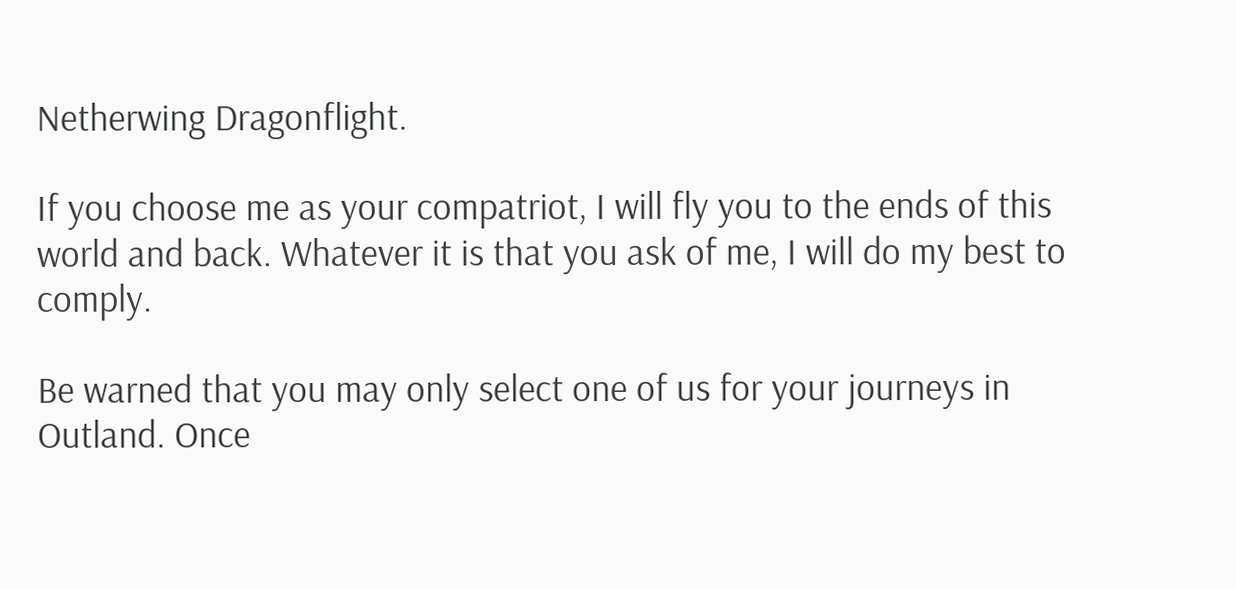Netherwing Dragonflight.

If you choose me as your compatriot, I will fly you to the ends of this world and back. Whatever it is that you ask of me, I will do my best to comply.

Be warned that you may only select one of us for your journeys in Outland. Once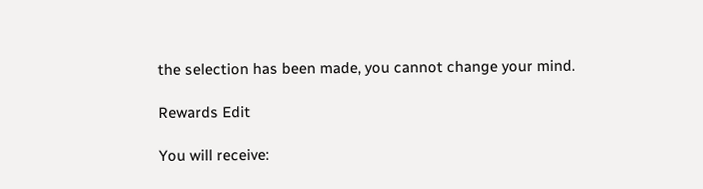the selection has been made, you cannot change your mind.

Rewards Edit

You will receive: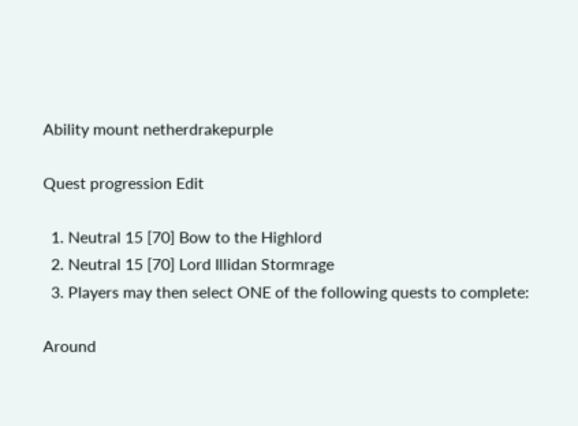Ability mount netherdrakepurple

Quest progression Edit

  1. Neutral 15 [70] Bow to the Highlord
  2. Neutral 15 [70] Lord Illidan Stormrage
  3. Players may then select ONE of the following quests to complete:

Around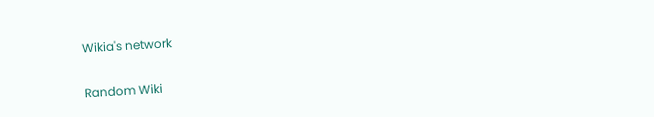Wikia's network

Random Wiki